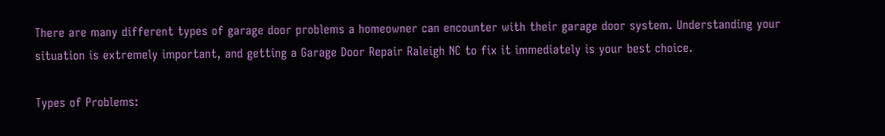There are many different types of garage door problems a homeowner can encounter with their garage door system. Understanding your situation is extremely important, and getting a Garage Door Repair Raleigh NC to fix it immediately is your best choice.

Types of Problems: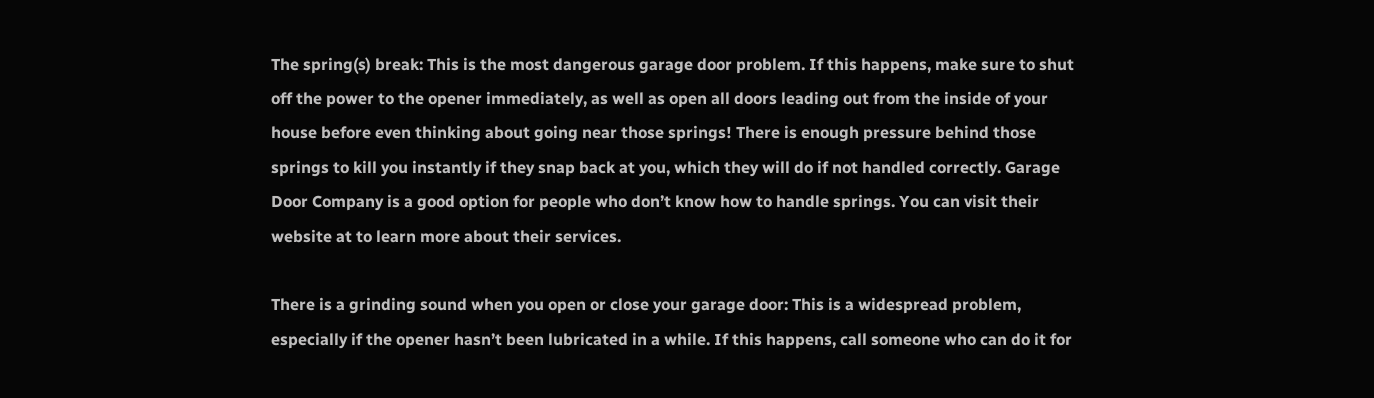The spring(s) break: This is the most dangerous garage door problem. If this happens, make sure to shut off the power to the opener immediately, as well as open all doors leading out from the inside of your house before even thinking about going near those springs! There is enough pressure behind those springs to kill you instantly if they snap back at you, which they will do if not handled correctly. Garage Door Company is a good option for people who don’t know how to handle springs. You can visit their website at to learn more about their services.

There is a grinding sound when you open or close your garage door: This is a widespread problem, especially if the opener hasn’t been lubricated in a while. If this happens, call someone who can do it for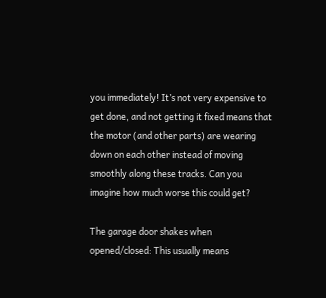you immediately! It’s not very expensive to get done, and not getting it fixed means that the motor (and other parts) are wearing down on each other instead of moving smoothly along these tracks. Can you imagine how much worse this could get?

The garage door shakes when opened/closed: This usually means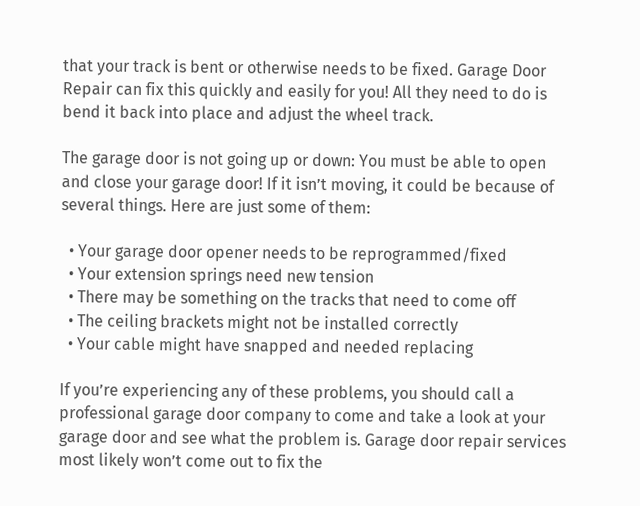that your track is bent or otherwise needs to be fixed. Garage Door Repair can fix this quickly and easily for you! All they need to do is bend it back into place and adjust the wheel track.

The garage door is not going up or down: You must be able to open and close your garage door! If it isn’t moving, it could be because of several things. Here are just some of them:

  • Your garage door opener needs to be reprogrammed/fixed
  • Your extension springs need new tension
  • There may be something on the tracks that need to come off
  • The ceiling brackets might not be installed correctly
  • Your cable might have snapped and needed replacing

If you’re experiencing any of these problems, you should call a professional garage door company to come and take a look at your garage door and see what the problem is. Garage door repair services most likely won’t come out to fix the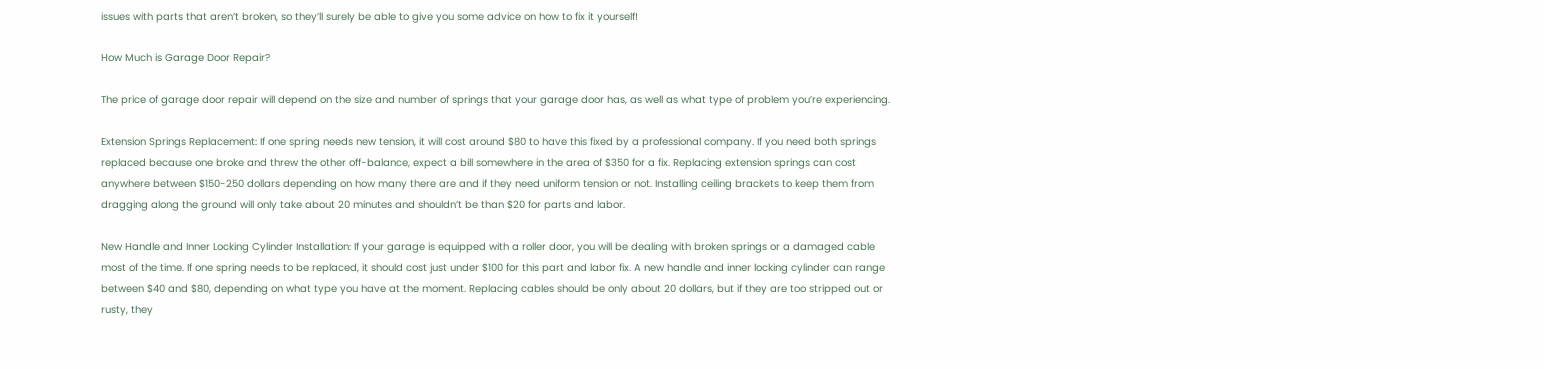issues with parts that aren’t broken, so they’ll surely be able to give you some advice on how to fix it yourself!

How Much is Garage Door Repair?

The price of garage door repair will depend on the size and number of springs that your garage door has, as well as what type of problem you’re experiencing.

Extension Springs Replacement: If one spring needs new tension, it will cost around $80 to have this fixed by a professional company. If you need both springs replaced because one broke and threw the other off-balance, expect a bill somewhere in the area of $350 for a fix. Replacing extension springs can cost anywhere between $150-250 dollars depending on how many there are and if they need uniform tension or not. Installing ceiling brackets to keep them from dragging along the ground will only take about 20 minutes and shouldn’t be than $20 for parts and labor.

New Handle and Inner Locking Cylinder Installation: If your garage is equipped with a roller door, you will be dealing with broken springs or a damaged cable most of the time. If one spring needs to be replaced, it should cost just under $100 for this part and labor fix. A new handle and inner locking cylinder can range between $40 and $80, depending on what type you have at the moment. Replacing cables should be only about 20 dollars, but if they are too stripped out or rusty, they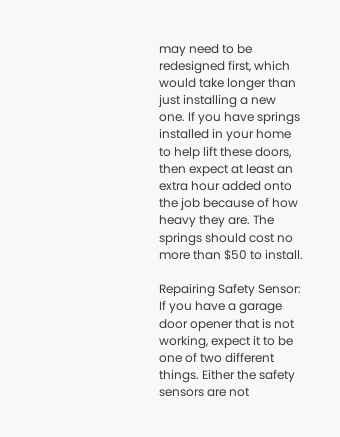may need to be redesigned first, which would take longer than just installing a new one. If you have springs installed in your home to help lift these doors, then expect at least an extra hour added onto the job because of how heavy they are. The springs should cost no more than $50 to install.

Repairing Safety Sensor: If you have a garage door opener that is not working, expect it to be one of two different things. Either the safety sensors are not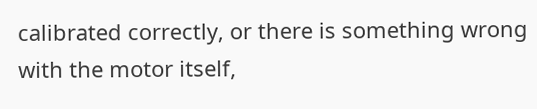calibrated correctly, or there is something wrong with the motor itself,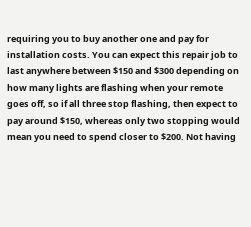requiring you to buy another one and pay for installation costs. You can expect this repair job to last anywhere between $150 and $300 depending on how many lights are flashing when your remote goes off, so if all three stop flashing, then expect to pay around $150, whereas only two stopping would mean you need to spend closer to $200. Not having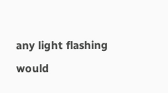any light flashing would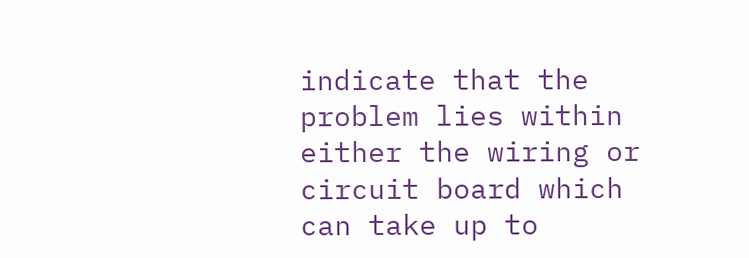indicate that the problem lies within either the wiring or circuit board which can take up to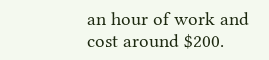an hour of work and cost around $200.